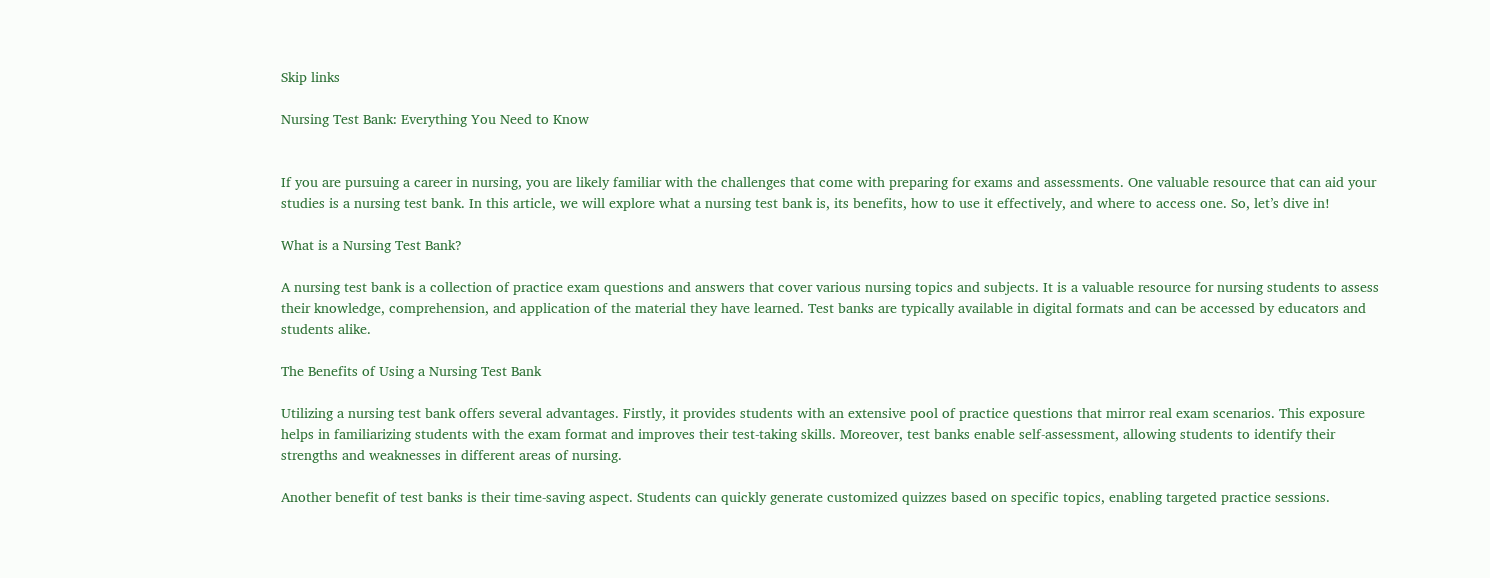Skip links

Nursing Test Bank: Everything You Need to Know


If you are pursuing a career in nursing, you are likely familiar with the challenges that come with preparing for exams and assessments. One valuable resource that can aid your studies is a nursing test bank. In this article, we will explore what a nursing test bank is, its benefits, how to use it effectively, and where to access one. So, let’s dive in!

What is a Nursing Test Bank?

A nursing test bank is a collection of practice exam questions and answers that cover various nursing topics and subjects. It is a valuable resource for nursing students to assess their knowledge, comprehension, and application of the material they have learned. Test banks are typically available in digital formats and can be accessed by educators and students alike.

The Benefits of Using a Nursing Test Bank

Utilizing a nursing test bank offers several advantages. Firstly, it provides students with an extensive pool of practice questions that mirror real exam scenarios. This exposure helps in familiarizing students with the exam format and improves their test-taking skills. Moreover, test banks enable self-assessment, allowing students to identify their strengths and weaknesses in different areas of nursing.

Another benefit of test banks is their time-saving aspect. Students can quickly generate customized quizzes based on specific topics, enabling targeted practice sessions.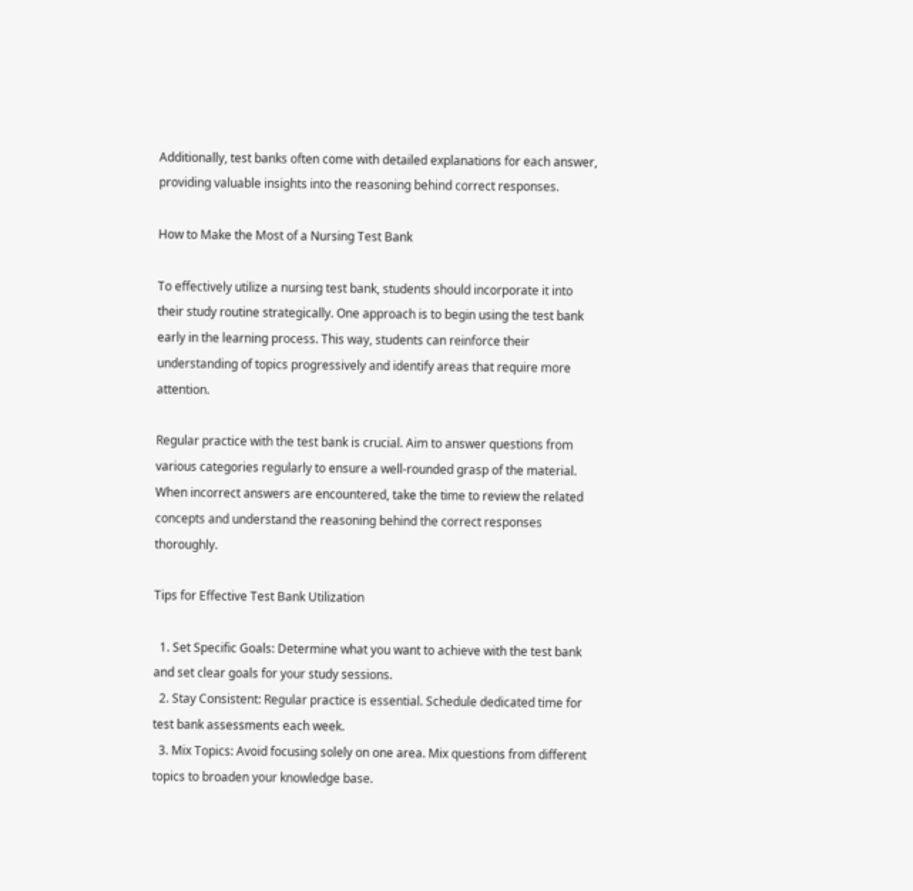Additionally, test banks often come with detailed explanations for each answer, providing valuable insights into the reasoning behind correct responses.

How to Make the Most of a Nursing Test Bank

To effectively utilize a nursing test bank, students should incorporate it into their study routine strategically. One approach is to begin using the test bank early in the learning process. This way, students can reinforce their understanding of topics progressively and identify areas that require more attention.

Regular practice with the test bank is crucial. Aim to answer questions from various categories regularly to ensure a well-rounded grasp of the material. When incorrect answers are encountered, take the time to review the related concepts and understand the reasoning behind the correct responses thoroughly.

Tips for Effective Test Bank Utilization

  1. Set Specific Goals: Determine what you want to achieve with the test bank and set clear goals for your study sessions.
  2. Stay Consistent: Regular practice is essential. Schedule dedicated time for test bank assessments each week.
  3. Mix Topics: Avoid focusing solely on one area. Mix questions from different topics to broaden your knowledge base.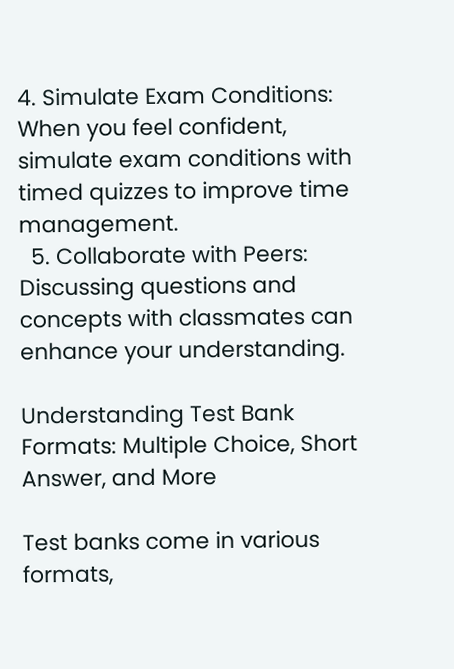4. Simulate Exam Conditions: When you feel confident, simulate exam conditions with timed quizzes to improve time management.
  5. Collaborate with Peers: Discussing questions and concepts with classmates can enhance your understanding.

Understanding Test Bank Formats: Multiple Choice, Short Answer, and More

Test banks come in various formats,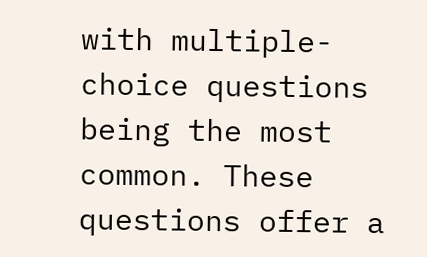with multiple-choice questions being the most common. These questions offer a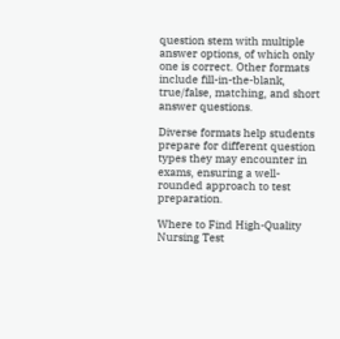question stem with multiple answer options, of which only one is correct. Other formats include fill-in-the-blank, true/false, matching, and short answer questions.

Diverse formats help students prepare for different question types they may encounter in exams, ensuring a well-rounded approach to test preparation.

Where to Find High-Quality Nursing Test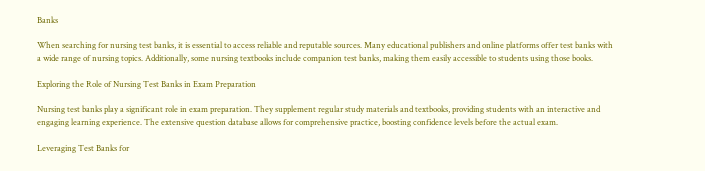Banks

When searching for nursing test banks, it is essential to access reliable and reputable sources. Many educational publishers and online platforms offer test banks with a wide range of nursing topics. Additionally, some nursing textbooks include companion test banks, making them easily accessible to students using those books.

Exploring the Role of Nursing Test Banks in Exam Preparation

Nursing test banks play a significant role in exam preparation. They supplement regular study materials and textbooks, providing students with an interactive and engaging learning experience. The extensive question database allows for comprehensive practice, boosting confidence levels before the actual exam.

Leveraging Test Banks for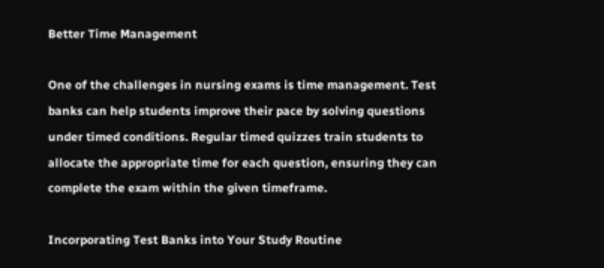Better Time Management

One of the challenges in nursing exams is time management. Test banks can help students improve their pace by solving questions under timed conditions. Regular timed quizzes train students to allocate the appropriate time for each question, ensuring they can complete the exam within the given timeframe.

Incorporating Test Banks into Your Study Routine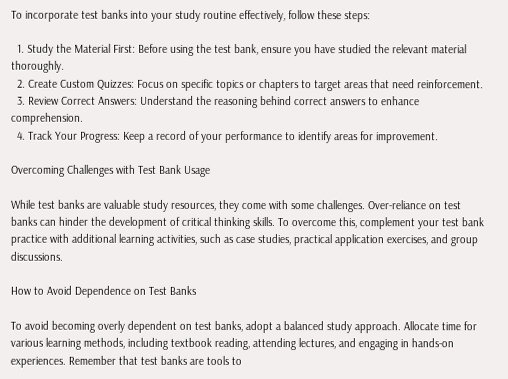To incorporate test banks into your study routine effectively, follow these steps:

  1. Study the Material First: Before using the test bank, ensure you have studied the relevant material thoroughly.
  2. Create Custom Quizzes: Focus on specific topics or chapters to target areas that need reinforcement.
  3. Review Correct Answers: Understand the reasoning behind correct answers to enhance comprehension.
  4. Track Your Progress: Keep a record of your performance to identify areas for improvement.

Overcoming Challenges with Test Bank Usage

While test banks are valuable study resources, they come with some challenges. Over-reliance on test banks can hinder the development of critical thinking skills. To overcome this, complement your test bank practice with additional learning activities, such as case studies, practical application exercises, and group discussions.

How to Avoid Dependence on Test Banks

To avoid becoming overly dependent on test banks, adopt a balanced study approach. Allocate time for various learning methods, including textbook reading, attending lectures, and engaging in hands-on experiences. Remember that test banks are tools to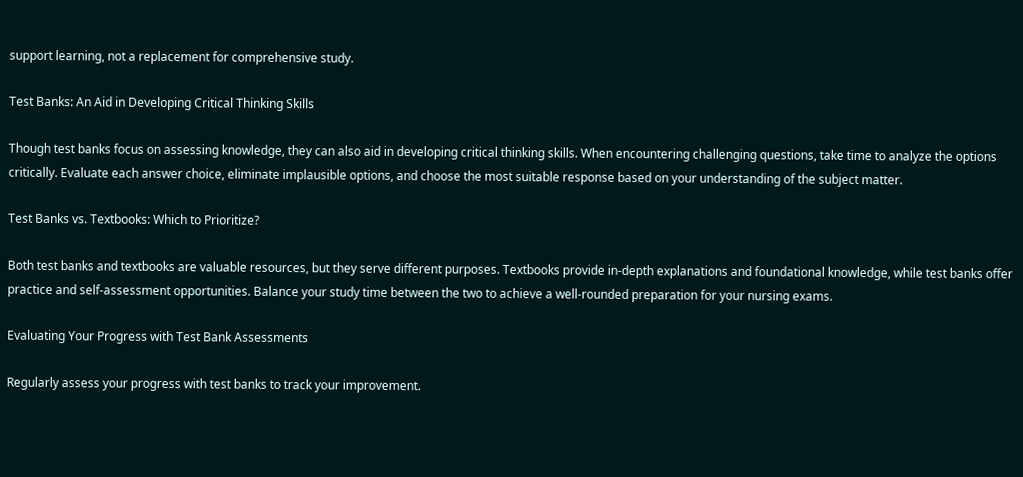support learning, not a replacement for comprehensive study.

Test Banks: An Aid in Developing Critical Thinking Skills

Though test banks focus on assessing knowledge, they can also aid in developing critical thinking skills. When encountering challenging questions, take time to analyze the options critically. Evaluate each answer choice, eliminate implausible options, and choose the most suitable response based on your understanding of the subject matter.

Test Banks vs. Textbooks: Which to Prioritize?

Both test banks and textbooks are valuable resources, but they serve different purposes. Textbooks provide in-depth explanations and foundational knowledge, while test banks offer practice and self-assessment opportunities. Balance your study time between the two to achieve a well-rounded preparation for your nursing exams.

Evaluating Your Progress with Test Bank Assessments

Regularly assess your progress with test banks to track your improvement.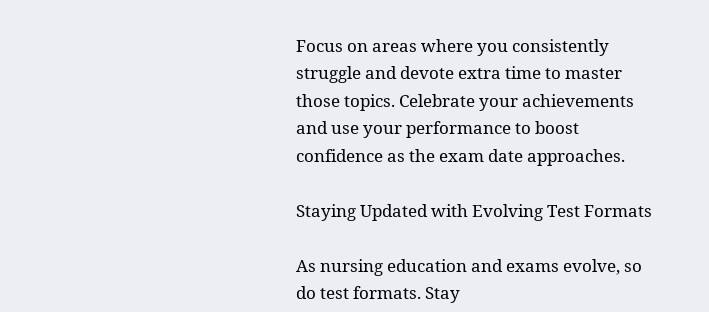Focus on areas where you consistently struggle and devote extra time to master those topics. Celebrate your achievements and use your performance to boost confidence as the exam date approaches.

Staying Updated with Evolving Test Formats

As nursing education and exams evolve, so do test formats. Stay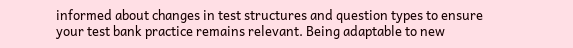informed about changes in test structures and question types to ensure your test bank practice remains relevant. Being adaptable to new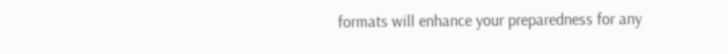formats will enhance your preparedness for any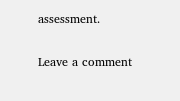assessment.

Leave a comment